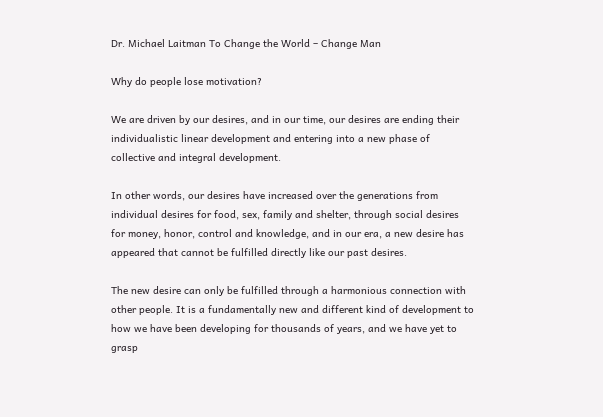Dr. Michael Laitman To Change the World – Change Man

Why do people lose motivation?

We are driven by our desires, and in our time, our desires are ending their individualistic linear development and entering into a new phase of collective and integral development.

In other words, our desires have increased over the generations from individual desires for food, sex, family and shelter, through social desires for money, honor, control and knowledge, and in our era, a new desire has appeared that cannot be fulfilled directly like our past desires.

The new desire can only be fulfilled through a harmonious connection with other people. It is a fundamentally new and different kind of development to how we have been developing for thousands of years, and we have yet to grasp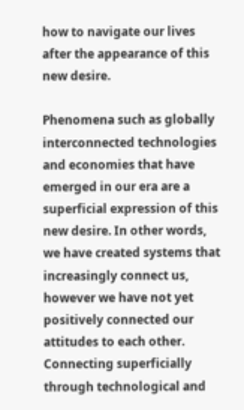how to navigate our lives after the appearance of this new desire.

Phenomena such as globally interconnected technologies and economies that have emerged in our era are a superficial expression of this new desire. In other words, we have created systems that increasingly connect us, however we have not yet positively connected our attitudes to each other. Connecting superficially through technological and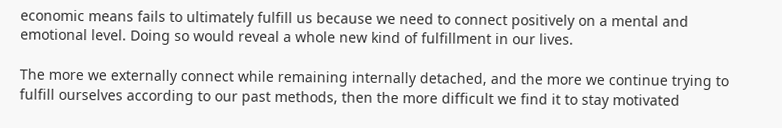economic means fails to ultimately fulfill us because we need to connect positively on a mental and emotional level. Doing so would reveal a whole new kind of fulfillment in our lives.

The more we externally connect while remaining internally detached, and the more we continue trying to fulfill ourselves according to our past methods, then the more difficult we find it to stay motivated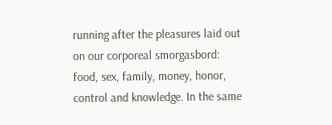running after the pleasures laid out on our corporeal smorgasbord: food, sex, family, money, honor, control and knowledge. In the same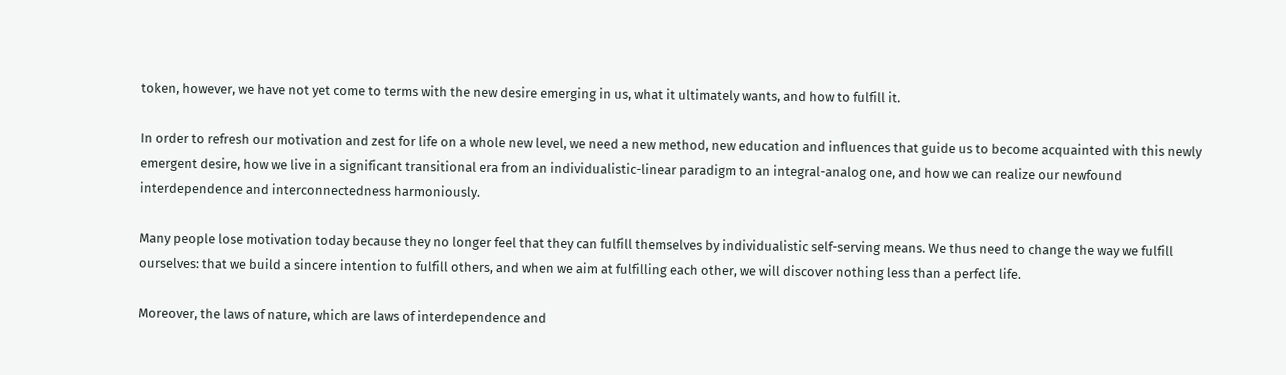token, however, we have not yet come to terms with the new desire emerging in us, what it ultimately wants, and how to fulfill it.

In order to refresh our motivation and zest for life on a whole new level, we need a new method, new education and influences that guide us to become acquainted with this newly emergent desire, how we live in a significant transitional era from an individualistic-linear paradigm to an integral-analog one, and how we can realize our newfound interdependence and interconnectedness harmoniously.

Many people lose motivation today because they no longer feel that they can fulfill themselves by individualistic self-serving means. We thus need to change the way we fulfill ourselves: that we build a sincere intention to fulfill others, and when we aim at fulfilling each other, we will discover nothing less than a perfect life.

Moreover, the laws of nature, which are laws of interdependence and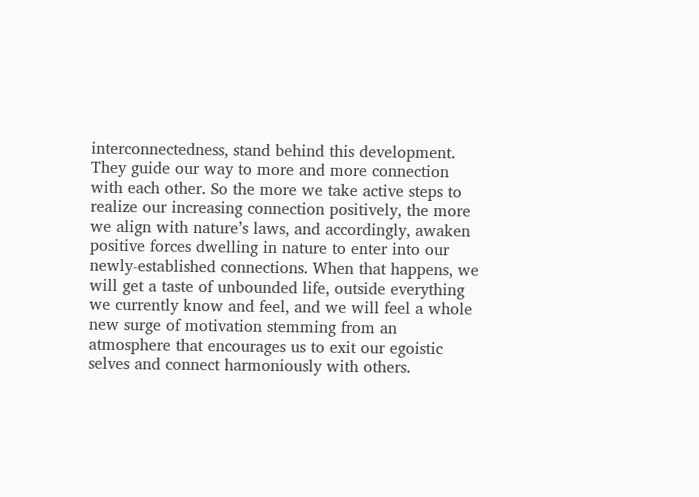interconnectedness, stand behind this development. They guide our way to more and more connection with each other. So the more we take active steps to realize our increasing connection positively, the more we align with nature’s laws, and accordingly, awaken positive forces dwelling in nature to enter into our newly-established connections. When that happens, we will get a taste of unbounded life, outside everything we currently know and feel, and we will feel a whole new surge of motivation stemming from an atmosphere that encourages us to exit our egoistic selves and connect harmoniously with others.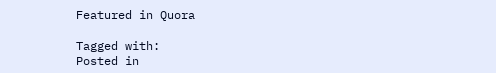Featured in Quora

Tagged with:
Posted in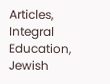Articles, Integral Education, Jewish